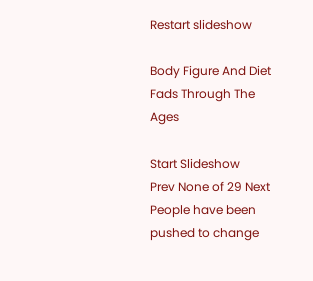Restart slideshow

Body Figure And Diet Fads Through The Ages

Start Slideshow
Prev None of 29 Next
People have been pushed to change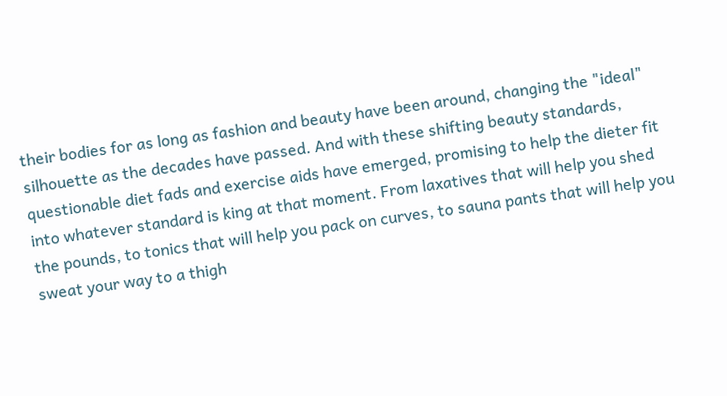their bodies for as long as fashion and beauty have been around, changing the "ideal" silhouette as the decades have passed. And with these shifting beauty standards, questionable diet fads and exercise aids have emerged, promising to help the dieter fit into whatever standard is king at that moment. From laxatives that will help you shed the pounds, to tonics that will help you pack on curves, to sauna pants that will help you sweat your way to a thigh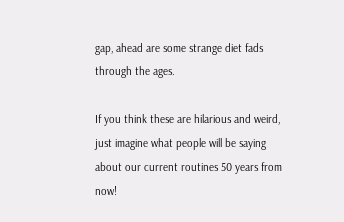gap, ahead are some strange diet fads through the ages.

If you think these are hilarious and weird, just imagine what people will be saying about our current routines 50 years from now!